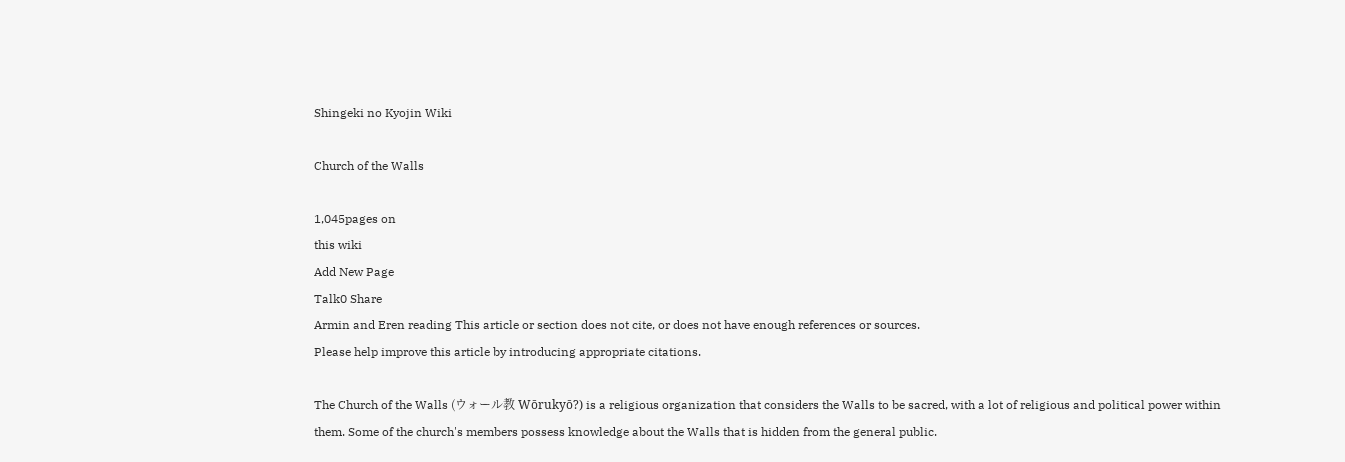Shingeki no Kyojin Wiki

Church of the Walls

1,045pages on
this wiki
Add New Page
Talk0 Share
Armin and Eren reading This article or section does not cite, or does not have enough references or sources.
Please help improve this article by introducing appropriate citations.

The Church of the Walls (ウォール教 Wōrukyō?) is a religious organization that considers the Walls to be sacred, with a lot of religious and political power within them. Some of the church's members possess knowledge about the Walls that is hidden from the general public.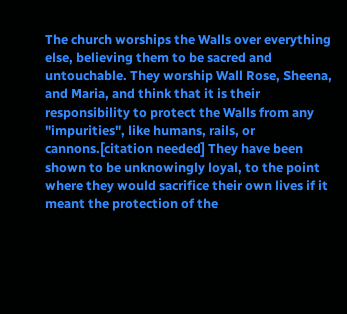The church worships the Walls over everything else, believing them to be sacred and untouchable. They worship Wall Rose, Sheena, and Maria, and think that it is their responsibility to protect the Walls from any "impurities", like humans, rails, or cannons.[citation needed] They have been shown to be unknowingly loyal, to the point where they would sacrifice their own lives if it meant the protection of the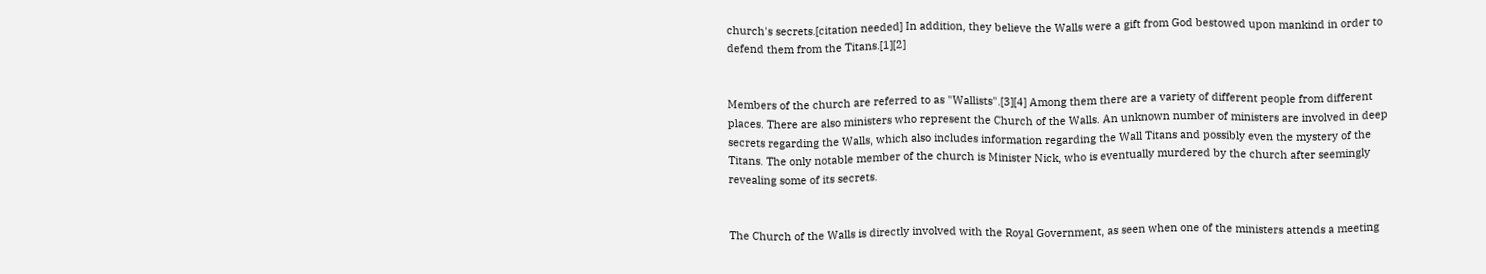church's secrets.[citation needed] In addition, they believe the Walls were a gift from God bestowed upon mankind in order to defend them from the Titans.[1][2]


Members of the church are referred to as "Wallists".[3][4] Among them there are a variety of different people from different places. There are also ministers who represent the Church of the Walls. An unknown number of ministers are involved in deep secrets regarding the Walls, which also includes information regarding the Wall Titans and possibly even the mystery of the Titans. The only notable member of the church is Minister Nick, who is eventually murdered by the church after seemingly revealing some of its secrets.


The Church of the Walls is directly involved with the Royal Government, as seen when one of the ministers attends a meeting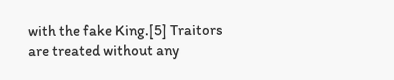with the fake King.[5] Traitors are treated without any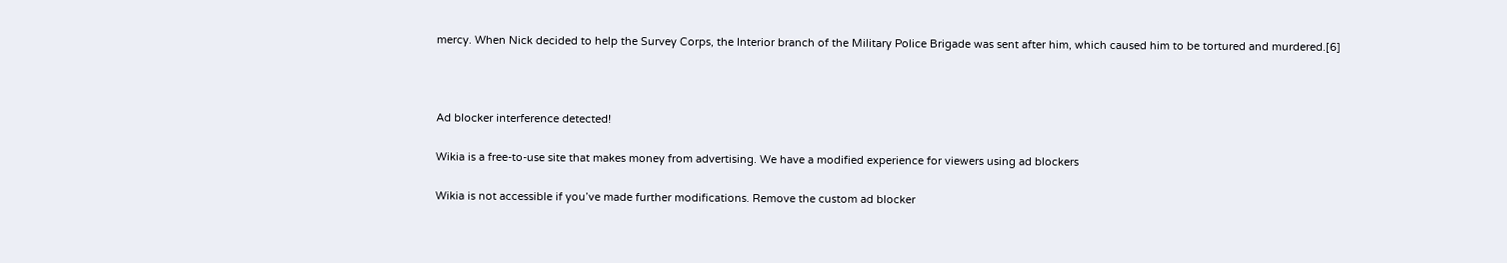mercy. When Nick decided to help the Survey Corps, the Interior branch of the Military Police Brigade was sent after him, which caused him to be tortured and murdered.[6]



Ad blocker interference detected!

Wikia is a free-to-use site that makes money from advertising. We have a modified experience for viewers using ad blockers

Wikia is not accessible if you’ve made further modifications. Remove the custom ad blocker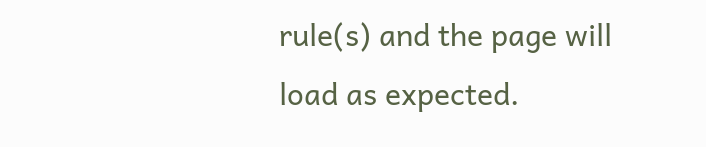rule(s) and the page will load as expected.